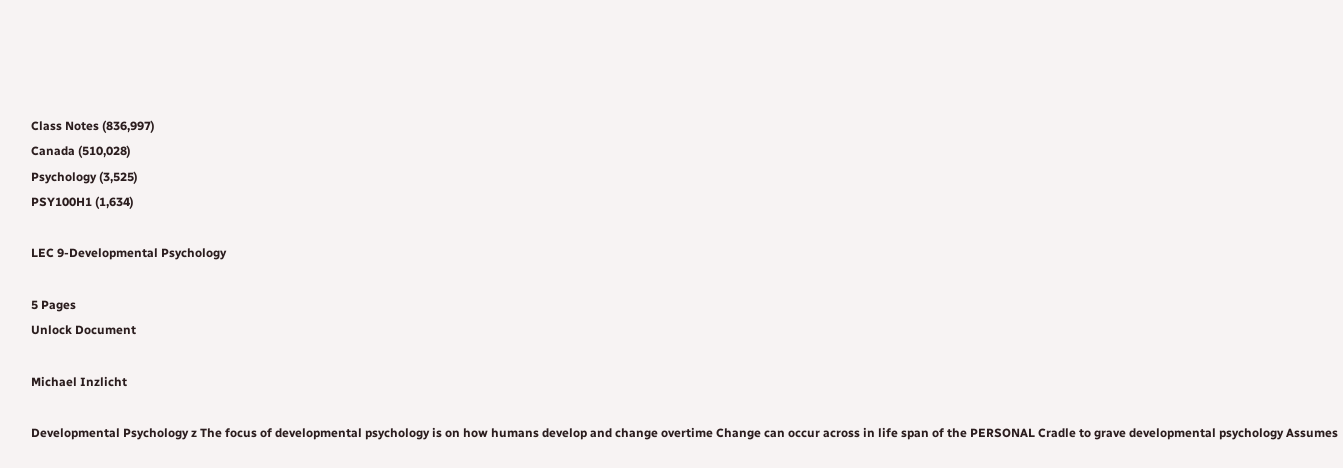Class Notes (836,997)
Canada (510,028)
Psychology (3,525)
PSY100H1 (1,634)

LEC 9-Developmental Psychology

5 Pages
Unlock Document

Michael Inzlicht

Developmental Psychology z The focus of developmental psychology is on how humans develop and change overtime Change can occur across in life span of the PERSONAL Cradle to grave developmental psychology Assumes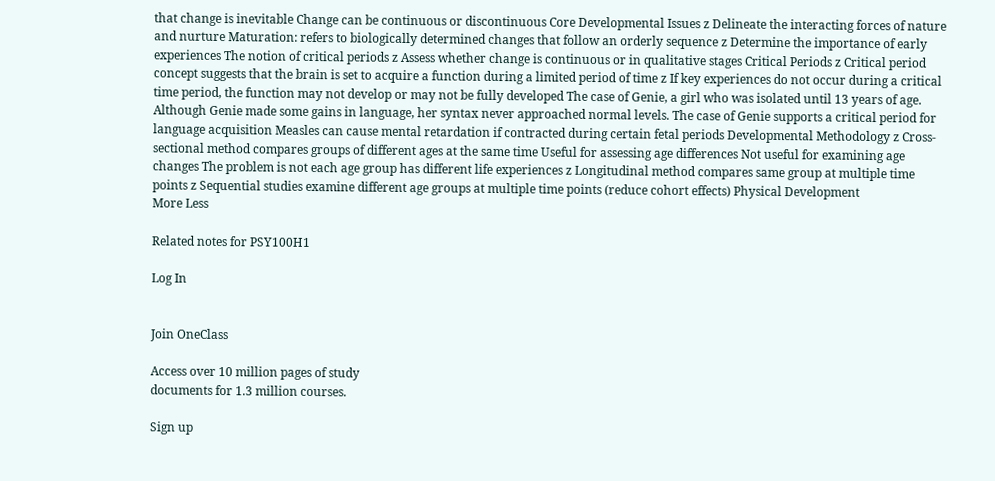that change is inevitable Change can be continuous or discontinuous Core Developmental Issues z Delineate the interacting forces of nature and nurture Maturation: refers to biologically determined changes that follow an orderly sequence z Determine the importance of early experiences The notion of critical periods z Assess whether change is continuous or in qualitative stages Critical Periods z Critical period concept suggests that the brain is set to acquire a function during a limited period of time z If key experiences do not occur during a critical time period, the function may not develop or may not be fully developed The case of Genie, a girl who was isolated until 13 years of age. Although Genie made some gains in language, her syntax never approached normal levels. The case of Genie supports a critical period for language acquisition Measles can cause mental retardation if contracted during certain fetal periods Developmental Methodology z Cross-sectional method compares groups of different ages at the same time Useful for assessing age differences Not useful for examining age changes The problem is not each age group has different life experiences z Longitudinal method compares same group at multiple time points z Sequential studies examine different age groups at multiple time points (reduce cohort effects) Physical Development
More Less

Related notes for PSY100H1

Log In


Join OneClass

Access over 10 million pages of study
documents for 1.3 million courses.

Sign up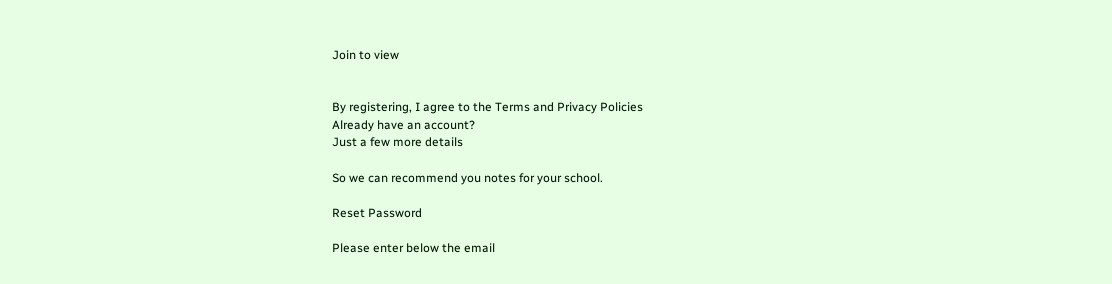Join to view


By registering, I agree to the Terms and Privacy Policies
Already have an account?
Just a few more details

So we can recommend you notes for your school.

Reset Password

Please enter below the email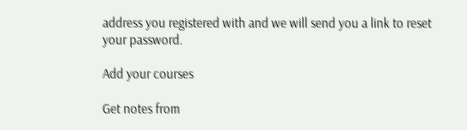address you registered with and we will send you a link to reset your password.

Add your courses

Get notes from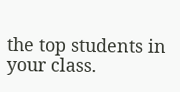the top students in your class.